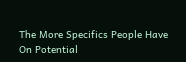The More Specifics People Have On Potential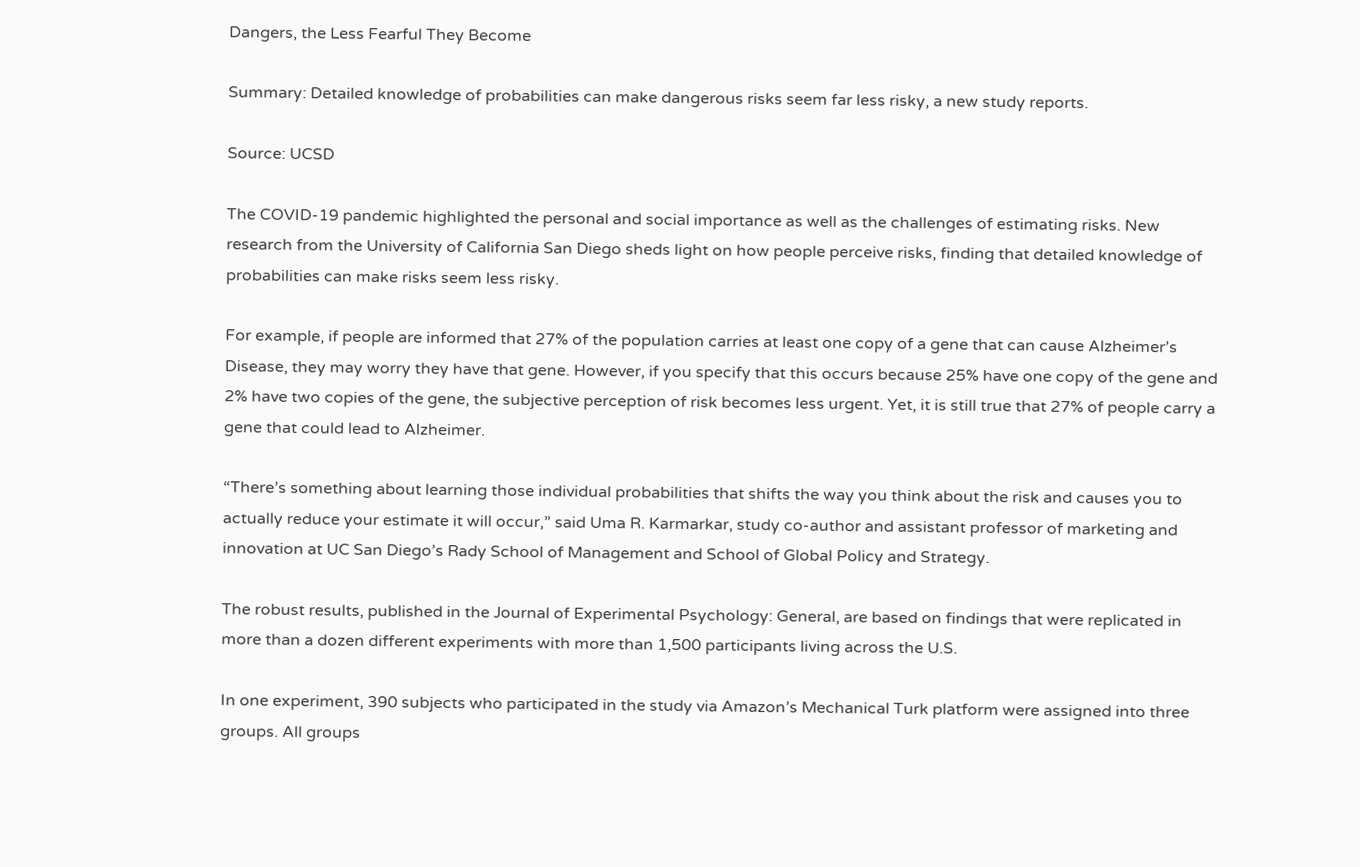Dangers, the Less Fearful They Become

Summary: Detailed knowledge of probabilities can make dangerous risks seem far less risky, a new study reports.

Source: UCSD

The COVID-19 pandemic highlighted the personal and social importance as well as the challenges of estimating risks. New research from the University of California San Diego sheds light on how people perceive risks, finding that detailed knowledge of probabilities can make risks seem less risky.

For example, if people are informed that 27% of the population carries at least one copy of a gene that can cause Alzheimer’s Disease, they may worry they have that gene. However, if you specify that this occurs because 25% have one copy of the gene and 2% have two copies of the gene, the subjective perception of risk becomes less urgent. Yet, it is still true that 27% of people carry a gene that could lead to Alzheimer.

“There’s something about learning those individual probabilities that shifts the way you think about the risk and causes you to actually reduce your estimate it will occur,” said Uma R. Karmarkar, study co-author and assistant professor of marketing and innovation at UC San Diego’s Rady School of Management and School of Global Policy and Strategy.

The robust results, published in the Journal of Experimental Psychology: General, are based on findings that were replicated in more than a dozen different experiments with more than 1,500 participants living across the U.S.

In one experiment, 390 subjects who participated in the study via Amazon’s Mechanical Turk platform were assigned into three groups. All groups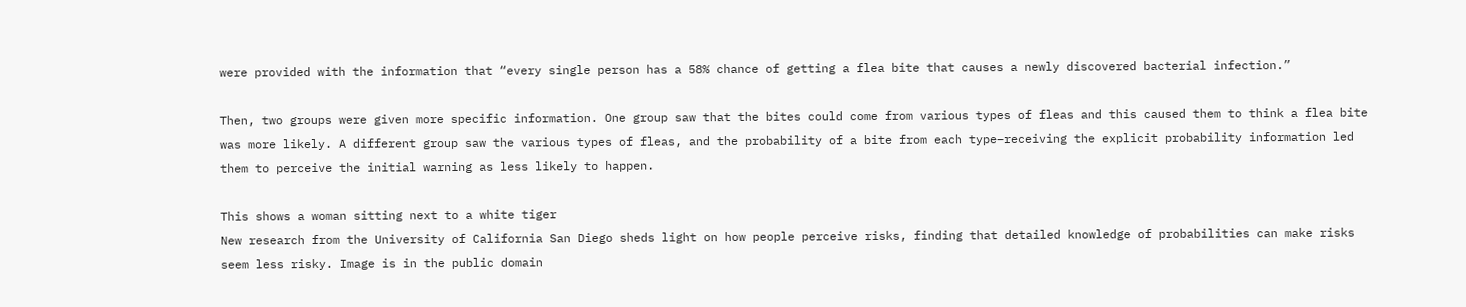were provided with the information that “every single person has a 58% chance of getting a flea bite that causes a newly discovered bacterial infection.”

Then, two groups were given more specific information. One group saw that the bites could come from various types of fleas and this caused them to think a flea bite was more likely. A different group saw the various types of fleas, and the probability of a bite from each type–receiving the explicit probability information led them to perceive the initial warning as less likely to happen.

This shows a woman sitting next to a white tiger
New research from the University of California San Diego sheds light on how people perceive risks, finding that detailed knowledge of probabilities can make risks seem less risky. Image is in the public domain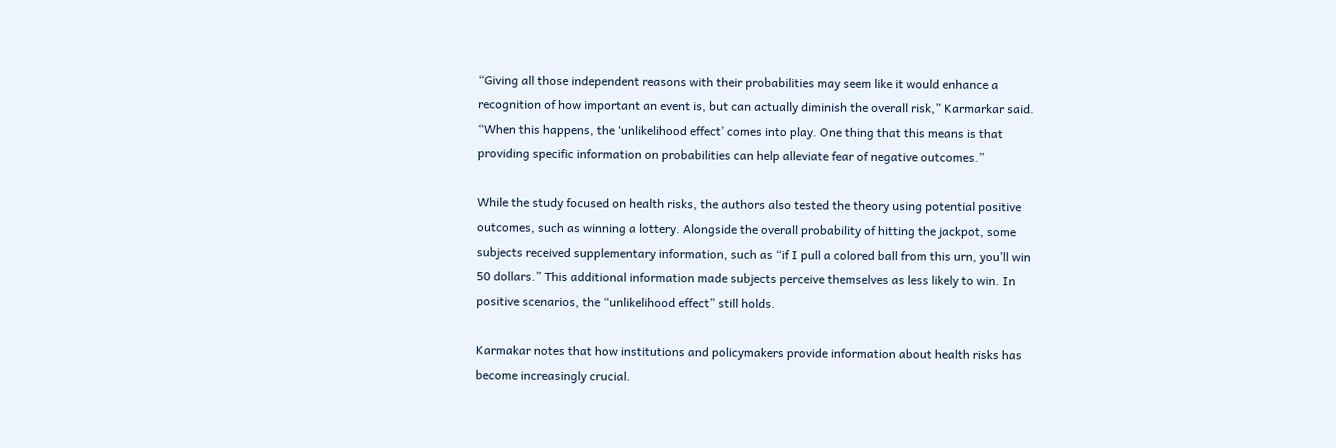“Giving all those independent reasons with their probabilities may seem like it would enhance a recognition of how important an event is, but can actually diminish the overall risk,” Karmarkar said. “When this happens, the ‘unlikelihood effect’ comes into play. One thing that this means is that providing specific information on probabilities can help alleviate fear of negative outcomes.”

While the study focused on health risks, the authors also tested the theory using potential positive outcomes, such as winning a lottery. Alongside the overall probability of hitting the jackpot, some subjects received supplementary information, such as “if I pull a colored ball from this urn, you’ll win 50 dollars.” This additional information made subjects perceive themselves as less likely to win. In positive scenarios, the “unlikelihood effect” still holds.

Karmakar notes that how institutions and policymakers provide information about health risks has become increasingly crucial.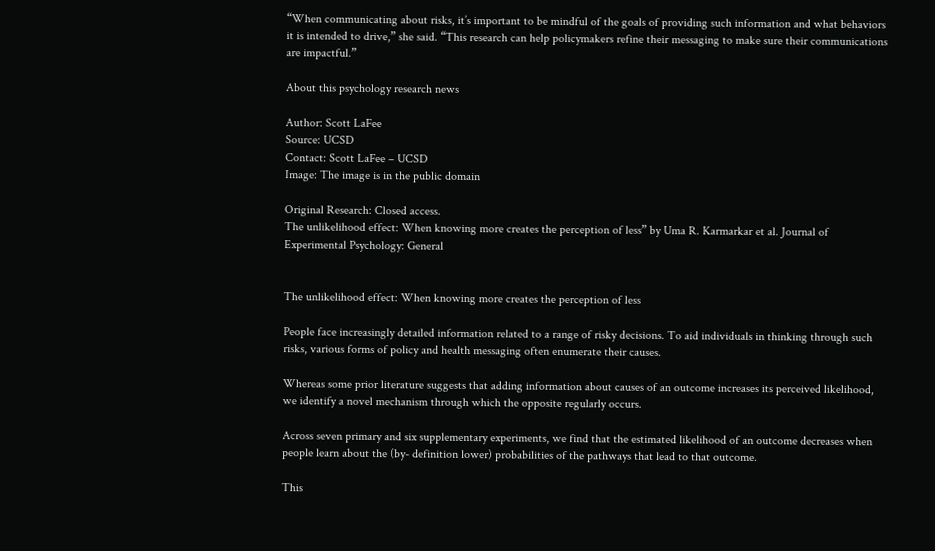“When communicating about risks, it’s important to be mindful of the goals of providing such information and what behaviors it is intended to drive,” she said. “This research can help policymakers refine their messaging to make sure their communications are impactful.”

About this psychology research news

Author: Scott LaFee
Source: UCSD
Contact: Scott LaFee – UCSD
Image: The image is in the public domain

Original Research: Closed access.
The unlikelihood effect: When knowing more creates the perception of less” by Uma R. Karmarkar et al. Journal of Experimental Psychology: General


The unlikelihood effect: When knowing more creates the perception of less

People face increasingly detailed information related to a range of risky decisions. To aid individuals in thinking through such risks, various forms of policy and health messaging often enumerate their causes.

Whereas some prior literature suggests that adding information about causes of an outcome increases its perceived likelihood, we identify a novel mechanism through which the opposite regularly occurs.

Across seven primary and six supplementary experiments, we find that the estimated likelihood of an outcome decreases when people learn about the (by- definition lower) probabilities of the pathways that lead to that outcome.

This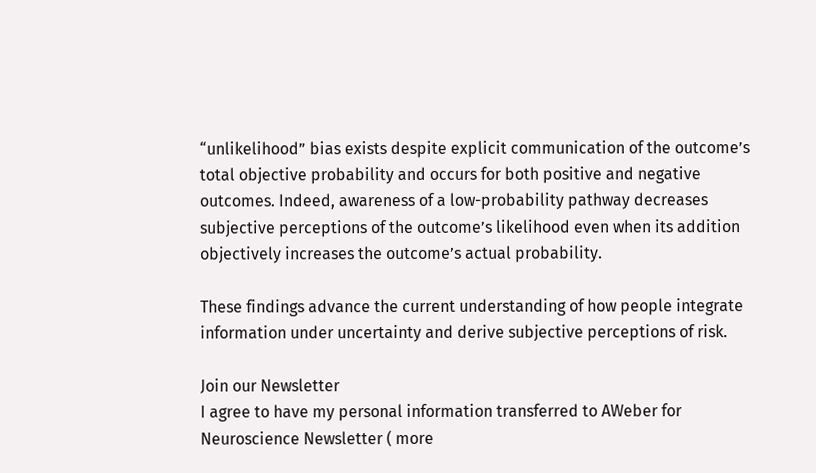“unlikelihood” bias exists despite explicit communication of the outcome’s total objective probability and occurs for both positive and negative outcomes. Indeed, awareness of a low-probability pathway decreases subjective perceptions of the outcome’s likelihood even when its addition objectively increases the outcome’s actual probability.

These findings advance the current understanding of how people integrate information under uncertainty and derive subjective perceptions of risk.

Join our Newsletter
I agree to have my personal information transferred to AWeber for Neuroscience Newsletter ( more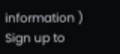information )
Sign up to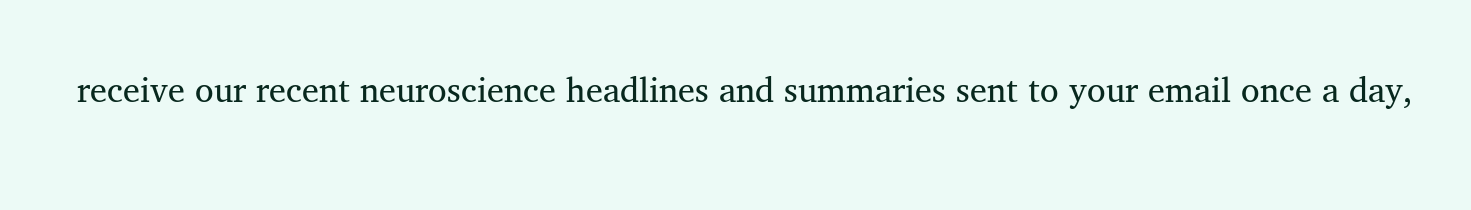receive our recent neuroscience headlines and summaries sent to your email once a day,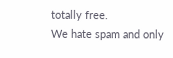totally free.
We hate spam and only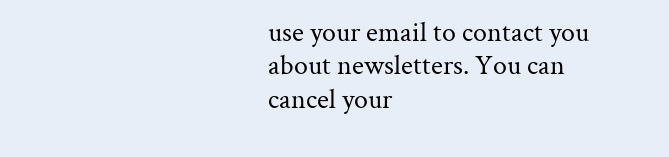use your email to contact you about newsletters. You can cancel your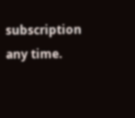subscription any time.